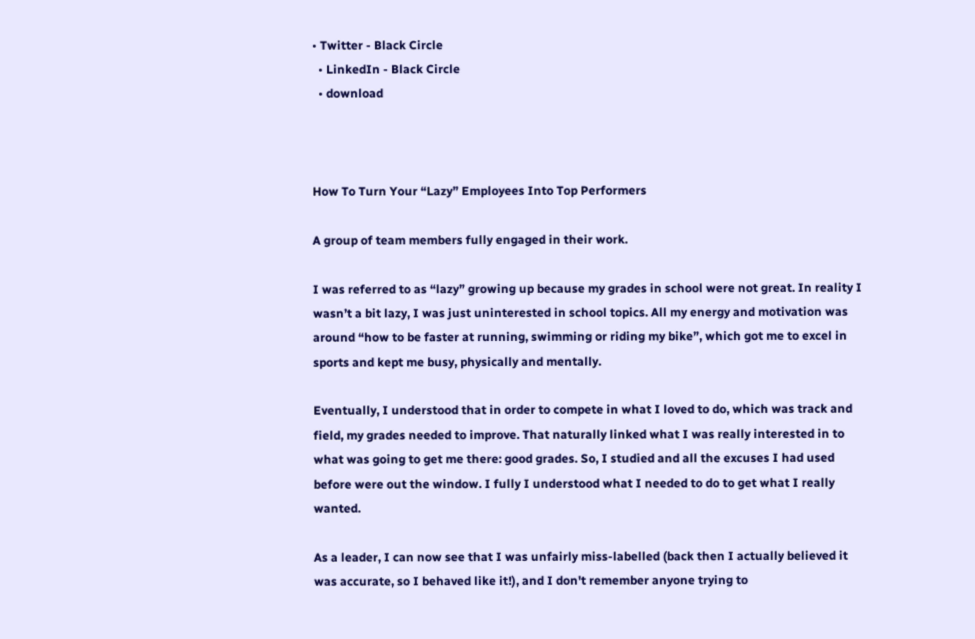• Twitter - Black Circle
  • LinkedIn - Black Circle
  • download



How To Turn Your “Lazy” Employees Into Top Performers

A group of team members fully engaged in their work.

I was referred to as “lazy” growing up because my grades in school were not great. In reality I wasn’t a bit lazy, I was just uninterested in school topics. All my energy and motivation was around “how to be faster at running, swimming or riding my bike”, which got me to excel in sports and kept me busy, physically and mentally.

Eventually, I understood that in order to compete in what I loved to do, which was track and field, my grades needed to improve. That naturally linked what I was really interested in to what was going to get me there: good grades. So, I studied and all the excuses I had used before were out the window. I fully I understood what I needed to do to get what I really wanted.

As a leader, I can now see that I was unfairly miss-labelled (back then I actually believed it was accurate, so I behaved like it!), and I don't remember anyone trying to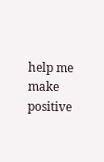help me make positive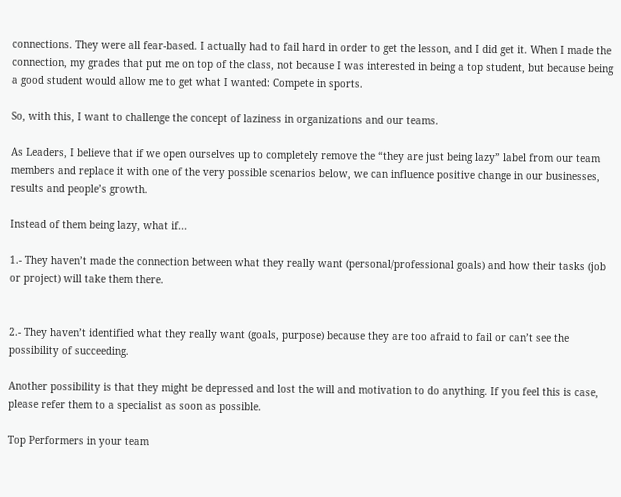connections. They were all fear-based. I actually had to fail hard in order to get the lesson, and I did get it. When I made the connection, my grades that put me on top of the class, not because I was interested in being a top student, but because being a good student would allow me to get what I wanted: Compete in sports.

So, with this, I want to challenge the concept of laziness in organizations and our teams.

As Leaders, I believe that if we open ourselves up to completely remove the “they are just being lazy” label from our team members and replace it with one of the very possible scenarios below, we can influence positive change in our businesses, results and people’s growth.

Instead of them being lazy, what if...

1.- They haven’t made the connection between what they really want (personal/professional goals) and how their tasks (job or project) will take them there.


2.- They haven’t identified what they really want (goals, purpose) because they are too afraid to fail or can’t see the possibility of succeeding.

Another possibility is that they might be depressed and lost the will and motivation to do anything. If you feel this is case, please refer them to a specialist as soon as possible.

Top Performers in your team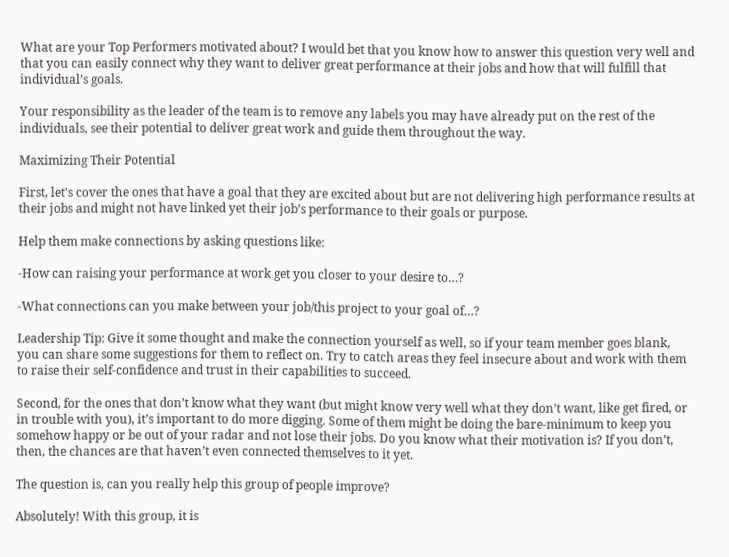What are your Top Performers motivated about? I would bet that you know how to answer this question very well and that you can easily connect why they want to deliver great performance at their jobs and how that will fulfill that individual’s goals.

Your responsibility as the leader of the team is to remove any labels you may have already put on the rest of the individuals, see their potential to deliver great work and guide them throughout the way.

Maximizing Their Potential

First, let's cover the ones that have a goal that they are excited about but are not delivering high performance results at their jobs and might not have linked yet their job’s performance to their goals or purpose.

Help them make connections by asking questions like:

-How can raising your performance at work get you closer to your desire to…?

-What connections can you make between your job/this project to your goal of…?

Leadership Tip: Give it some thought and make the connection yourself as well, so if your team member goes blank, you can share some suggestions for them to reflect on. Try to catch areas they feel insecure about and work with them to raise their self-confidence and trust in their capabilities to succeed.

Second, for the ones that don’t know what they want (but might know very well what they don’t want, like get fired, or in trouble with you), it’s important to do more digging. Some of them might be doing the bare-minimum to keep you somehow happy or be out of your radar and not lose their jobs. Do you know what their motivation is? If you don’t, then, the chances are that haven’t even connected themselves to it yet.

The question is, can you really help this group of people improve?

Absolutely! With this group, it is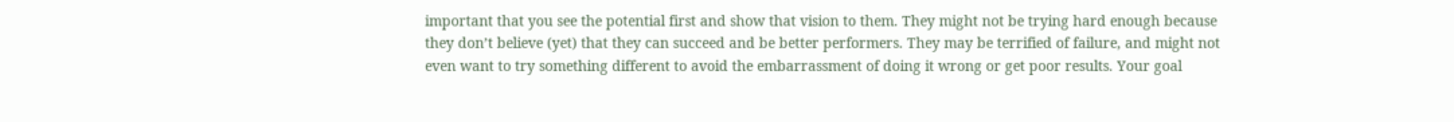important that you see the potential first and show that vision to them. They might not be trying hard enough because they don’t believe (yet) that they can succeed and be better performers. They may be terrified of failure, and might not even want to try something different to avoid the embarrassment of doing it wrong or get poor results. Your goal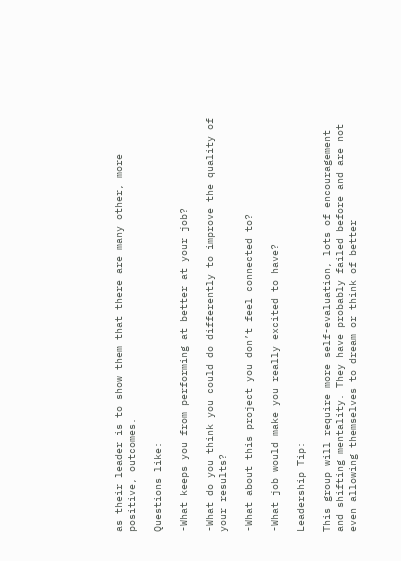as their leader is to show them that there are many other, more positive, outcomes.

Questions like:

-What keeps you from performing at better at your job?

-What do you think you could do differently to improve the quality of your results?

-What about this project you don’t feel connected to?

-What job would make you really excited to have?

Leadership Tip:

This group will require more self-evaluation, lots of encouragement and shifting mentality. They have probably failed before and are not even allowing themselves to dream or think of better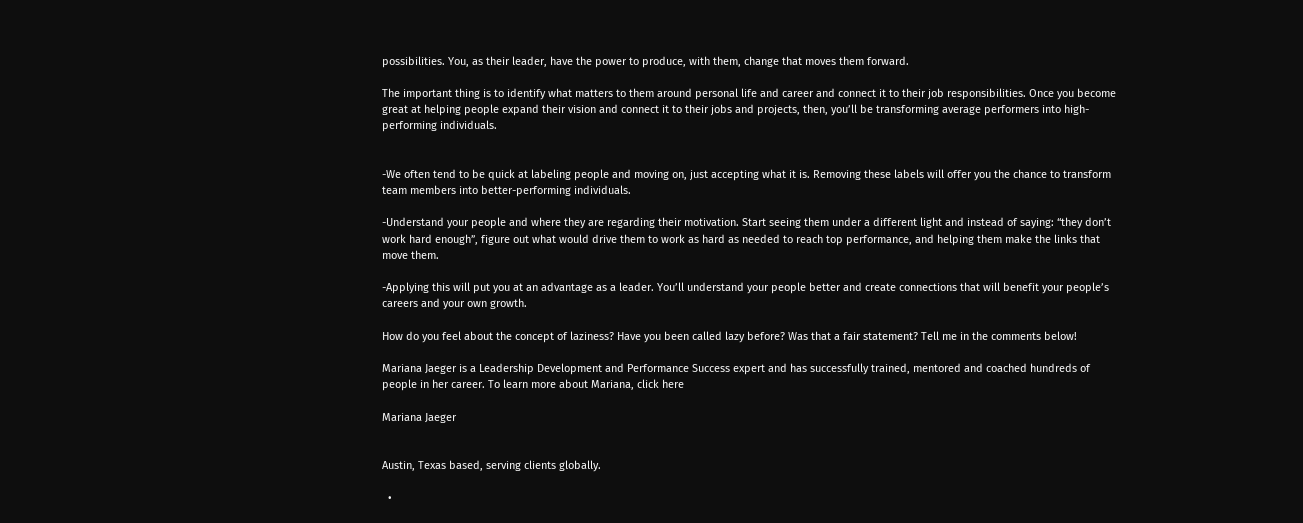possibilities. You, as their leader, have the power to produce, with them, change that moves them forward.

The important thing is to identify what matters to them around personal life and career and connect it to their job responsibilities. Once you become great at helping people expand their vision and connect it to their jobs and projects, then, you’ll be transforming average performers into high-performing individuals.


-We often tend to be quick at labeling people and moving on, just accepting what it is. Removing these labels will offer you the chance to transform team members into better-performing individuals.

-Understand your people and where they are regarding their motivation. Start seeing them under a different light and instead of saying: “they don’t work hard enough”, figure out what would drive them to work as hard as needed to reach top performance, and helping them make the links that move them.

-Applying this will put you at an advantage as a leader. You’ll understand your people better and create connections that will benefit your people’s careers and your own growth.

How do you feel about the concept of laziness? Have you been called lazy before? Was that a fair statement? Tell me in the comments below!

Mariana Jaeger is a Leadership Development and Performance Success expert and has successfully trained, mentored and coached hundreds of people in her career. To learn more about Mariana, click here

Mariana Jaeger


Austin, Texas based, serving clients globally.

  •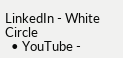LinkedIn - White Circle
  • YouTube -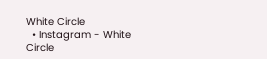White Circle
  • Instagram - White Circle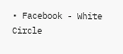• Facebook - White Circle